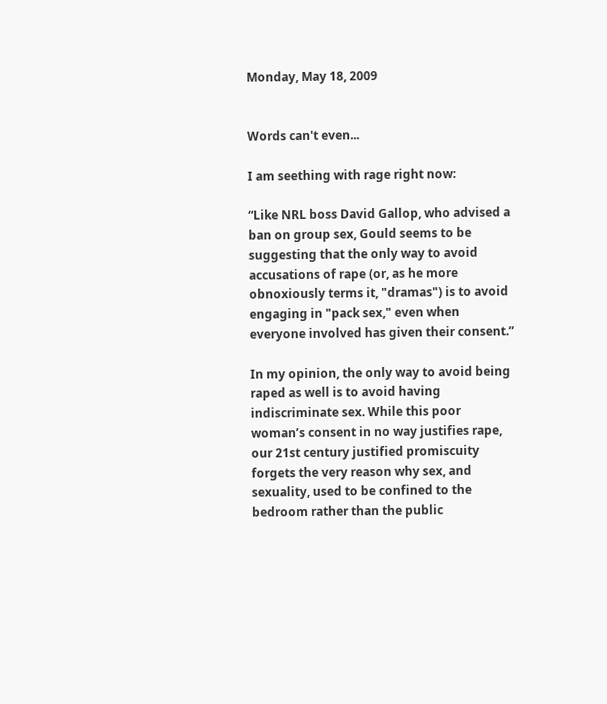Monday, May 18, 2009


Words can't even...

I am seething with rage right now:

“Like NRL boss David Gallop, who advised a ban on group sex, Gould seems to be suggesting that the only way to avoid accusations of rape (or, as he more obnoxiously terms it, "dramas") is to avoid engaging in "pack sex," even when everyone involved has given their consent.”

In my opinion, the only way to avoid being raped as well is to avoid having indiscriminate sex. While this poor woman’s consent in no way justifies rape, our 21st century justified promiscuity forgets the very reason why sex, and sexuality, used to be confined to the bedroom rather than the public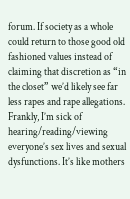forum. If society as a whole could return to those good old fashioned values instead of claiming that discretion as “in the closet” we’d likely see far less rapes and rape allegations. Frankly, I’m sick of hearing/reading/viewing everyone’s sex lives and sexual dysfunctions. It’s like mothers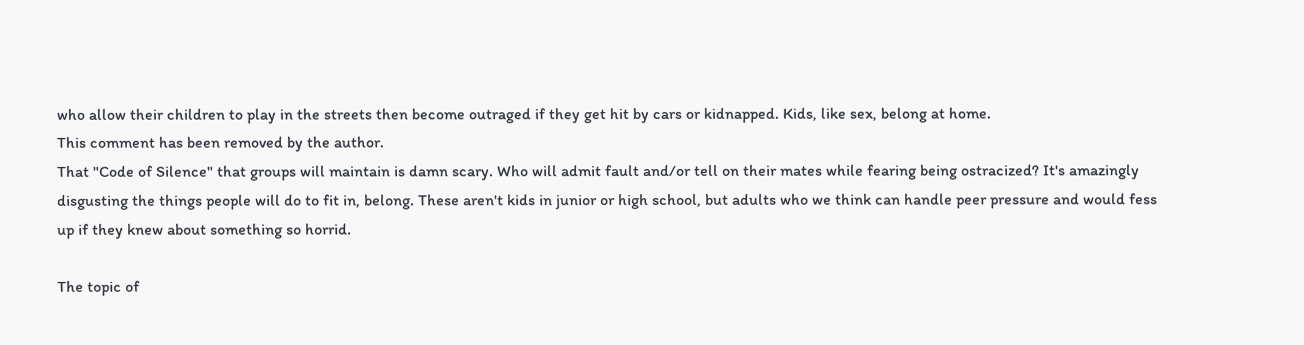who allow their children to play in the streets then become outraged if they get hit by cars or kidnapped. Kids, like sex, belong at home.
This comment has been removed by the author.
That "Code of Silence" that groups will maintain is damn scary. Who will admit fault and/or tell on their mates while fearing being ostracized? It's amazingly disgusting the things people will do to fit in, belong. These aren't kids in junior or high school, but adults who we think can handle peer pressure and would fess up if they knew about something so horrid.

The topic of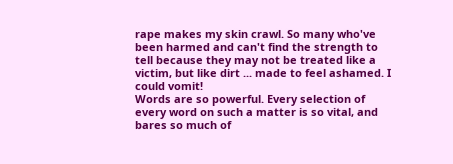rape makes my skin crawl. So many who've been harmed and can't find the strength to tell because they may not be treated like a victim, but like dirt ... made to feel ashamed. I could vomit!
Words are so powerful. Every selection of every word on such a matter is so vital, and bares so much of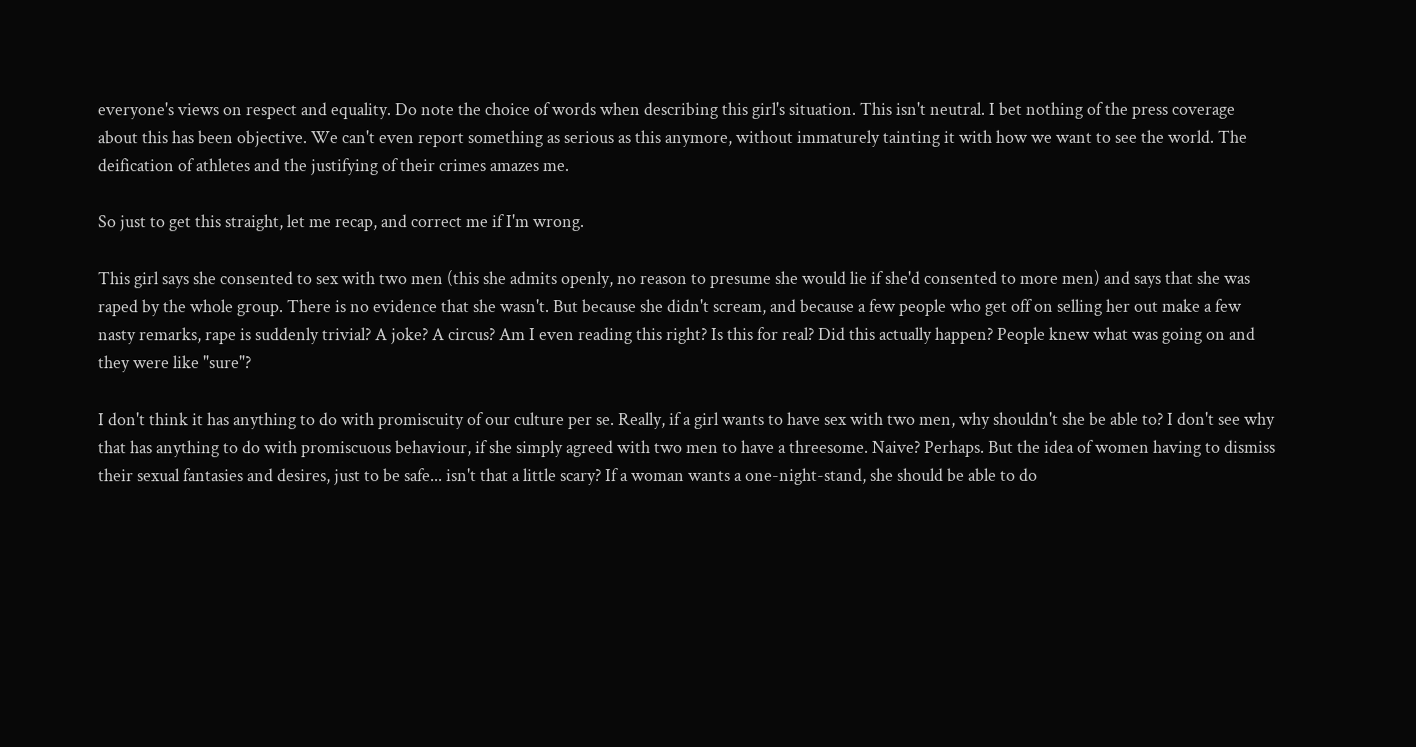everyone's views on respect and equality. Do note the choice of words when describing this girl's situation. This isn't neutral. I bet nothing of the press coverage about this has been objective. We can't even report something as serious as this anymore, without immaturely tainting it with how we want to see the world. The deification of athletes and the justifying of their crimes amazes me.

So just to get this straight, let me recap, and correct me if I'm wrong.

This girl says she consented to sex with two men (this she admits openly, no reason to presume she would lie if she'd consented to more men) and says that she was raped by the whole group. There is no evidence that she wasn't. But because she didn't scream, and because a few people who get off on selling her out make a few nasty remarks, rape is suddenly trivial? A joke? A circus? Am I even reading this right? Is this for real? Did this actually happen? People knew what was going on and they were like "sure"?

I don't think it has anything to do with promiscuity of our culture per se. Really, if a girl wants to have sex with two men, why shouldn't she be able to? I don't see why that has anything to do with promiscuous behaviour, if she simply agreed with two men to have a threesome. Naive? Perhaps. But the idea of women having to dismiss their sexual fantasies and desires, just to be safe... isn't that a little scary? If a woman wants a one-night-stand, she should be able to do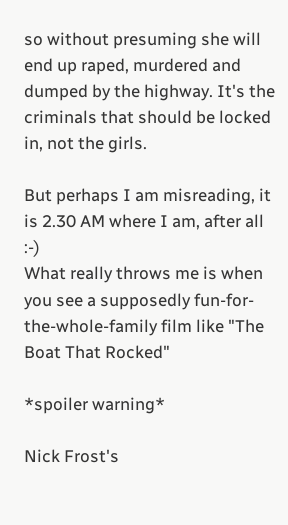so without presuming she will end up raped, murdered and dumped by the highway. It's the criminals that should be locked in, not the girls.

But perhaps I am misreading, it is 2.30 AM where I am, after all :-)
What really throws me is when you see a supposedly fun-for-the-whole-family film like "The Boat That Rocked"

*spoiler warning*

Nick Frost's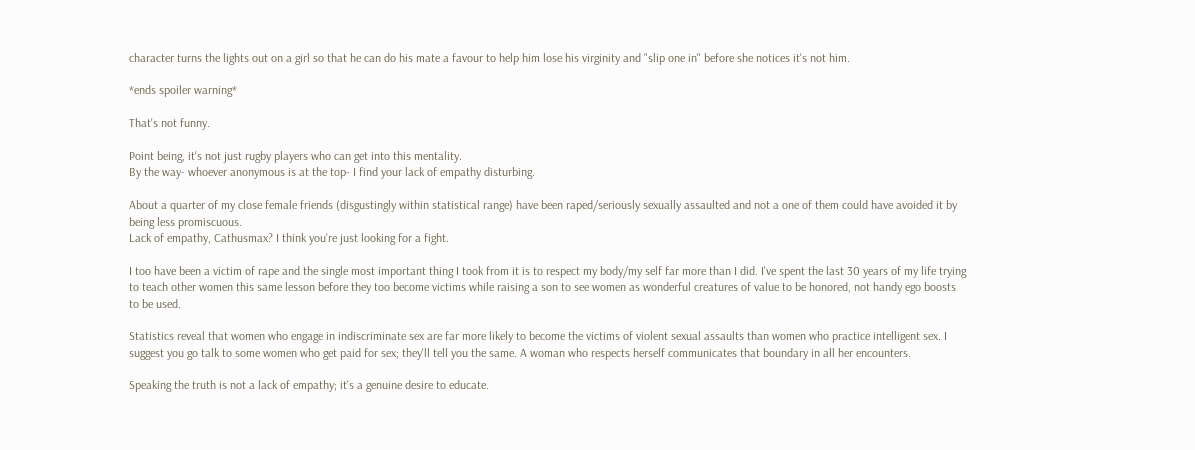character turns the lights out on a girl so that he can do his mate a favour to help him lose his virginity and "slip one in" before she notices it's not him.

*ends spoiler warning*

That's not funny.

Point being, it's not just rugby players who can get into this mentality.
By the way- whoever anonymous is at the top- I find your lack of empathy disturbing.

About a quarter of my close female friends (disgustingly within statistical range) have been raped/seriously sexually assaulted and not a one of them could have avoided it by being less promiscuous.
Lack of empathy, Cathusmax? I think you're just looking for a fight.

I too have been a victim of rape and the single most important thing I took from it is to respect my body/my self far more than I did. I've spent the last 30 years of my life trying to teach other women this same lesson before they too become victims while raising a son to see women as wonderful creatures of value to be honored, not handy ego boosts to be used.

Statistics reveal that women who engage in indiscriminate sex are far more likely to become the victims of violent sexual assaults than women who practice intelligent sex. I suggest you go talk to some women who get paid for sex; they'll tell you the same. A woman who respects herself communicates that boundary in all her encounters.

Speaking the truth is not a lack of empathy; it's a genuine desire to educate.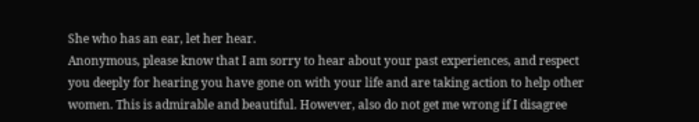She who has an ear, let her hear.
Anonymous, please know that I am sorry to hear about your past experiences, and respect you deeply for hearing you have gone on with your life and are taking action to help other women. This is admirable and beautiful. However, also do not get me wrong if I disagree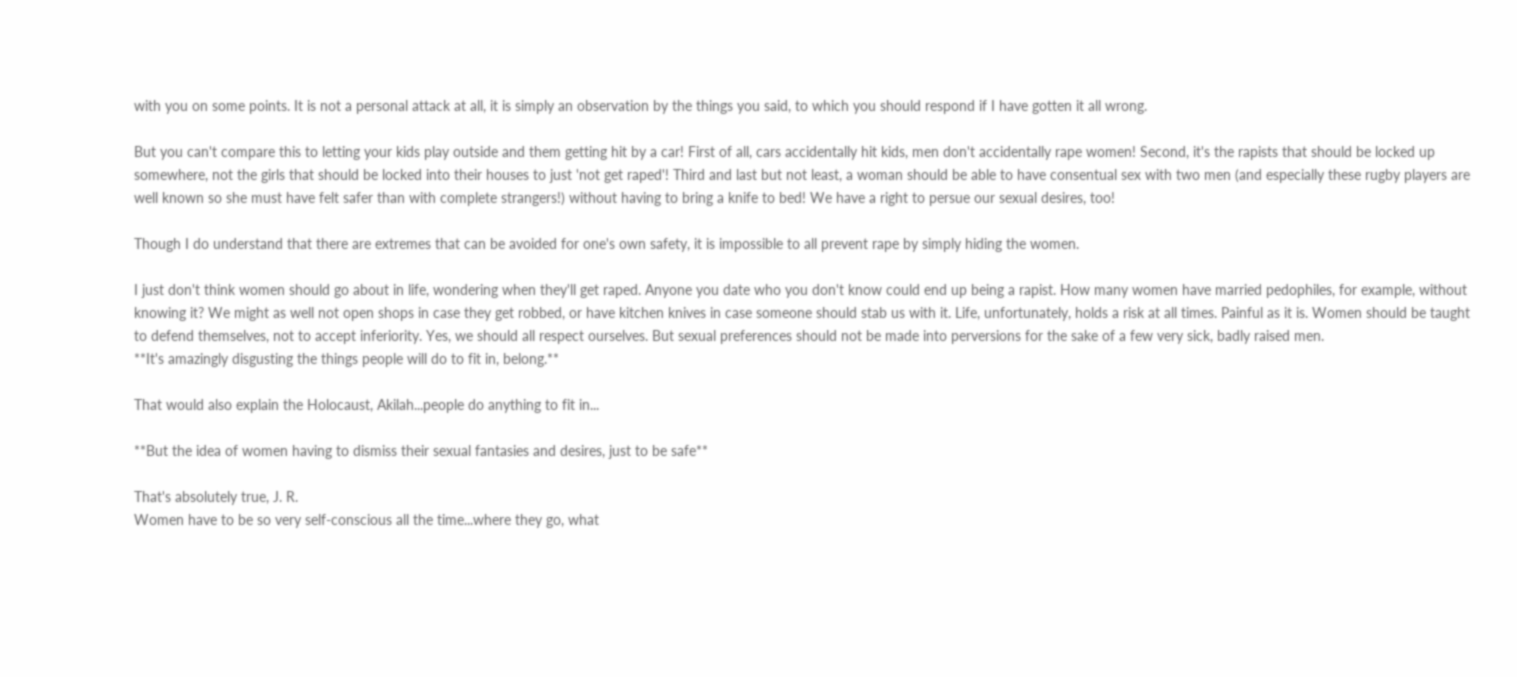with you on some points. It is not a personal attack at all, it is simply an observation by the things you said, to which you should respond if I have gotten it all wrong.

But you can't compare this to letting your kids play outside and them getting hit by a car! First of all, cars accidentally hit kids, men don't accidentally rape women! Second, it's the rapists that should be locked up somewhere, not the girls that should be locked into their houses to just 'not get raped'! Third and last but not least, a woman should be able to have consentual sex with two men (and especially these rugby players are well known so she must have felt safer than with complete strangers!) without having to bring a knife to bed! We have a right to persue our sexual desires, too!

Though I do understand that there are extremes that can be avoided for one's own safety, it is impossible to all prevent rape by simply hiding the women.

I just don't think women should go about in life, wondering when they'll get raped. Anyone you date who you don't know could end up being a rapist. How many women have married pedophiles, for example, without knowing it? We might as well not open shops in case they get robbed, or have kitchen knives in case someone should stab us with it. Life, unfortunately, holds a risk at all times. Painful as it is. Women should be taught to defend themselves, not to accept inferiority. Yes, we should all respect ourselves. But sexual preferences should not be made into perversions for the sake of a few very sick, badly raised men.
**It's amazingly disgusting the things people will do to fit in, belong.**

That would also explain the Holocaust, Akilah...people do anything to fit in...

**But the idea of women having to dismiss their sexual fantasies and desires, just to be safe**

That's absolutely true, J. R.
Women have to be so very self-conscious all the time...where they go, what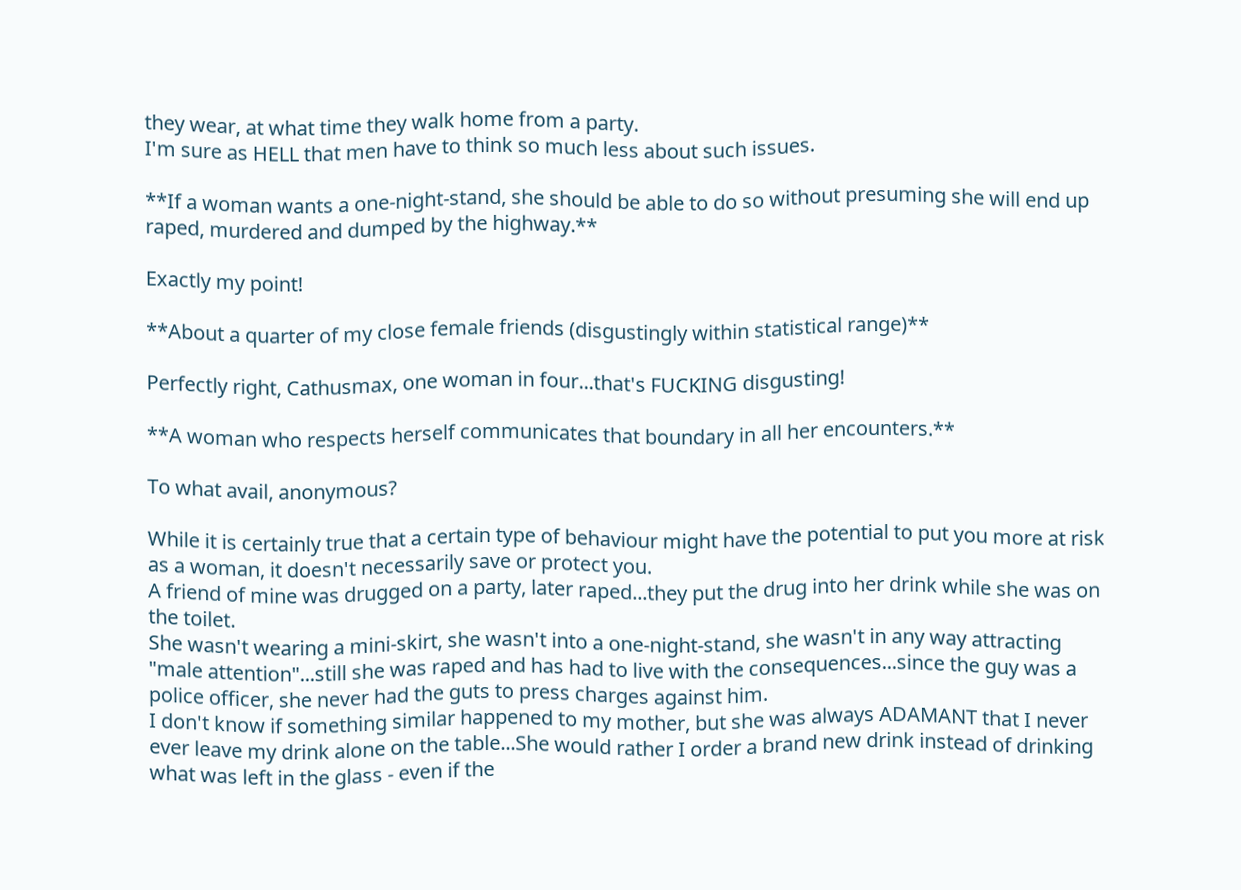they wear, at what time they walk home from a party.
I'm sure as HELL that men have to think so much less about such issues.

**If a woman wants a one-night-stand, she should be able to do so without presuming she will end up raped, murdered and dumped by the highway.**

Exactly my point!

**About a quarter of my close female friends (disgustingly within statistical range)**

Perfectly right, Cathusmax, one woman in four...that's FUCKING disgusting!

**A woman who respects herself communicates that boundary in all her encounters.**

To what avail, anonymous?

While it is certainly true that a certain type of behaviour might have the potential to put you more at risk as a woman, it doesn't necessarily save or protect you.
A friend of mine was drugged on a party, later raped...they put the drug into her drink while she was on the toilet.
She wasn't wearing a mini-skirt, she wasn't into a one-night-stand, she wasn't in any way attracting "male attention"...still she was raped and has had to live with the consequences...since the guy was a police officer, she never had the guts to press charges against him.
I don't know if something similar happened to my mother, but she was always ADAMANT that I never ever leave my drink alone on the table...She would rather I order a brand new drink instead of drinking what was left in the glass - even if the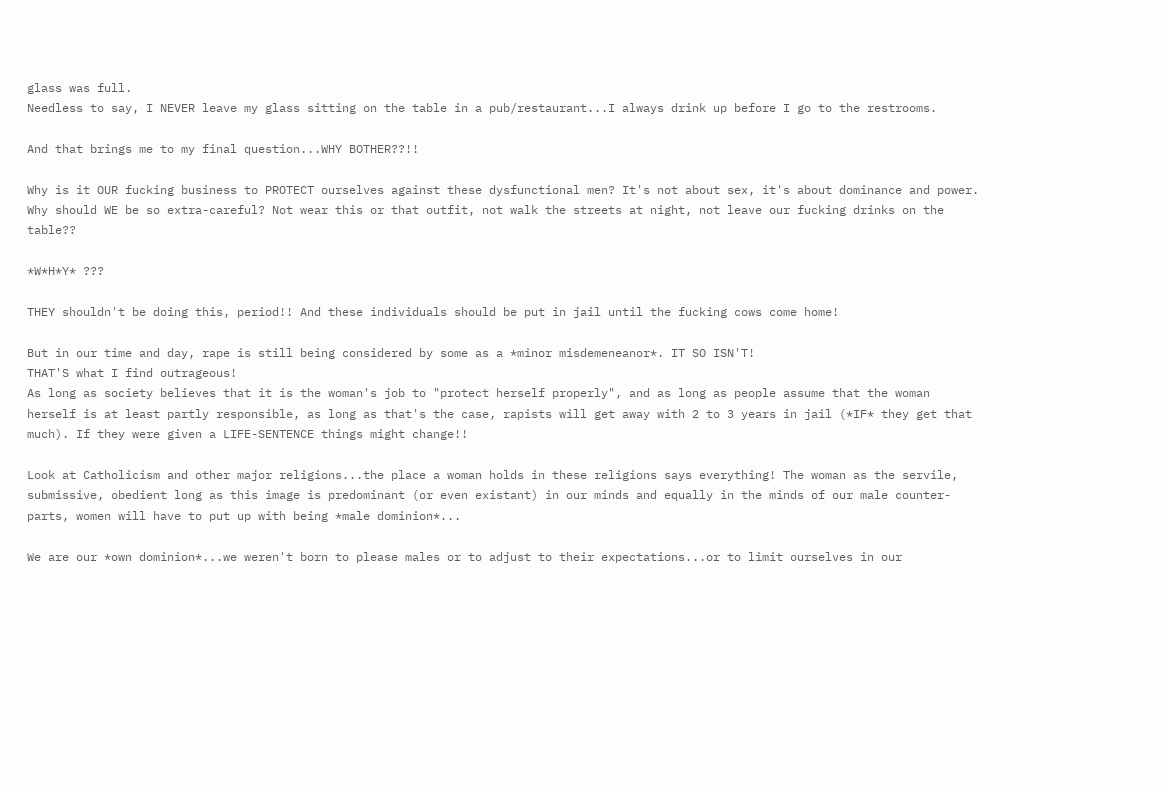glass was full.
Needless to say, I NEVER leave my glass sitting on the table in a pub/restaurant...I always drink up before I go to the restrooms.

And that brings me to my final question...WHY BOTHER??!!

Why is it OUR fucking business to PROTECT ourselves against these dysfunctional men? It's not about sex, it's about dominance and power.
Why should WE be so extra-careful? Not wear this or that outfit, not walk the streets at night, not leave our fucking drinks on the table??

*W*H*Y* ???

THEY shouldn't be doing this, period!! And these individuals should be put in jail until the fucking cows come home!

But in our time and day, rape is still being considered by some as a *minor misdemeneanor*. IT SO ISN'T!
THAT'S what I find outrageous!
As long as society believes that it is the woman's job to "protect herself properly", and as long as people assume that the woman herself is at least partly responsible, as long as that's the case, rapists will get away with 2 to 3 years in jail (*IF* they get that much). If they were given a LIFE-SENTENCE things might change!!

Look at Catholicism and other major religions...the place a woman holds in these religions says everything! The woman as the servile, submissive, obedient long as this image is predominant (or even existant) in our minds and equally in the minds of our male counter-parts, women will have to put up with being *male dominion*...

We are our *own dominion*...we weren't born to please males or to adjust to their expectations...or to limit ourselves in our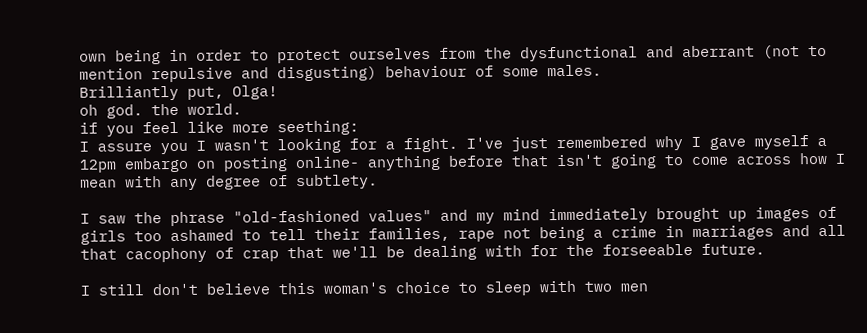own being in order to protect ourselves from the dysfunctional and aberrant (not to mention repulsive and disgusting) behaviour of some males.
Brilliantly put, Olga!
oh god. the world.
if you feel like more seething:
I assure you I wasn't looking for a fight. I've just remembered why I gave myself a 12pm embargo on posting online- anything before that isn't going to come across how I mean with any degree of subtlety.

I saw the phrase "old-fashioned values" and my mind immediately brought up images of girls too ashamed to tell their families, rape not being a crime in marriages and all that cacophony of crap that we'll be dealing with for the forseeable future.

I still don't believe this woman's choice to sleep with two men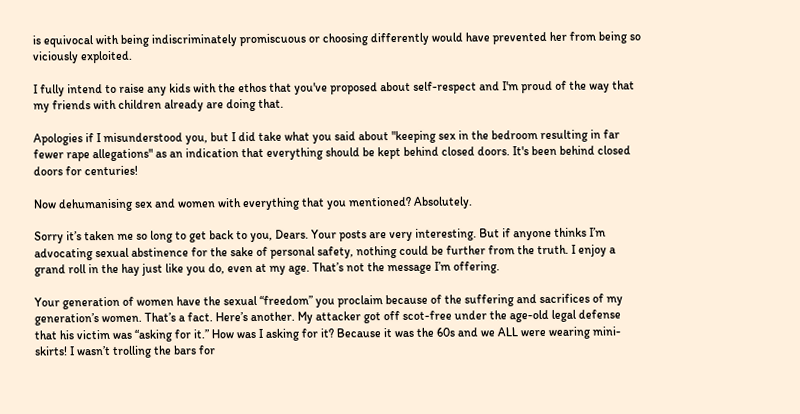is equivocal with being indiscriminately promiscuous or choosing differently would have prevented her from being so viciously exploited.

I fully intend to raise any kids with the ethos that you've proposed about self-respect and I'm proud of the way that my friends with children already are doing that.

Apologies if I misunderstood you, but I did take what you said about "keeping sex in the bedroom resulting in far fewer rape allegations" as an indication that everything should be kept behind closed doors. It's been behind closed doors for centuries!

Now dehumanising sex and women with everything that you mentioned? Absolutely.

Sorry it’s taken me so long to get back to you, Dears. Your posts are very interesting. But if anyone thinks I’m advocating sexual abstinence for the sake of personal safety, nothing could be further from the truth. I enjoy a grand roll in the hay just like you do, even at my age. That’s not the message I’m offering.

Your generation of women have the sexual “freedom” you proclaim because of the suffering and sacrifices of my generation’s women. That’s a fact. Here’s another. My attacker got off scot-free under the age-old legal defense that his victim was “asking for it.” How was I asking for it? Because it was the 60s and we ALL were wearing mini-skirts! I wasn’t trolling the bars for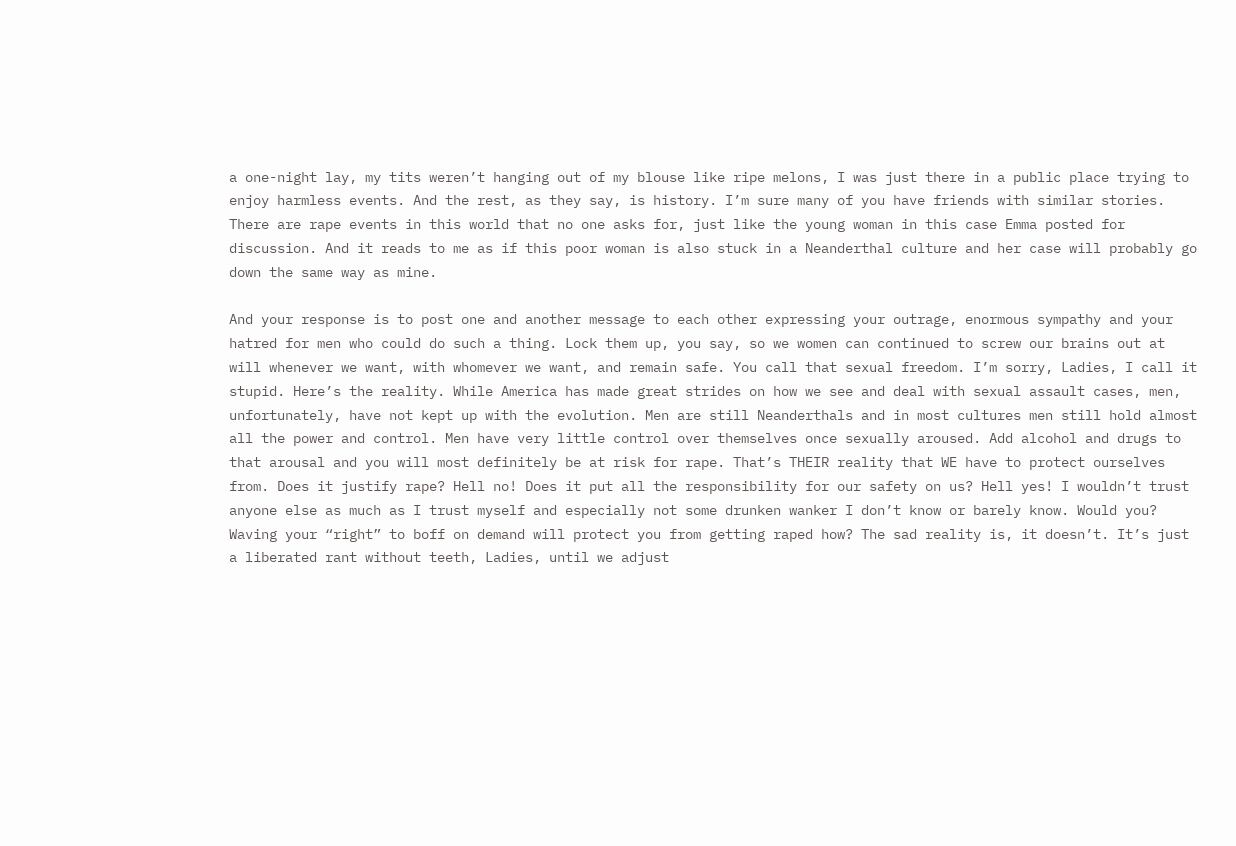a one-night lay, my tits weren’t hanging out of my blouse like ripe melons, I was just there in a public place trying to enjoy harmless events. And the rest, as they say, is history. I’m sure many of you have friends with similar stories. There are rape events in this world that no one asks for, just like the young woman in this case Emma posted for discussion. And it reads to me as if this poor woman is also stuck in a Neanderthal culture and her case will probably go down the same way as mine.

And your response is to post one and another message to each other expressing your outrage, enormous sympathy and your hatred for men who could do such a thing. Lock them up, you say, so we women can continued to screw our brains out at will whenever we want, with whomever we want, and remain safe. You call that sexual freedom. I’m sorry, Ladies, I call it stupid. Here’s the reality. While America has made great strides on how we see and deal with sexual assault cases, men, unfortunately, have not kept up with the evolution. Men are still Neanderthals and in most cultures men still hold almost all the power and control. Men have very little control over themselves once sexually aroused. Add alcohol and drugs to that arousal and you will most definitely be at risk for rape. That’s THEIR reality that WE have to protect ourselves from. Does it justify rape? Hell no! Does it put all the responsibility for our safety on us? Hell yes! I wouldn’t trust anyone else as much as I trust myself and especially not some drunken wanker I don’t know or barely know. Would you? Waving your “right” to boff on demand will protect you from getting raped how? The sad reality is, it doesn’t. It’s just a liberated rant without teeth, Ladies, until we adjust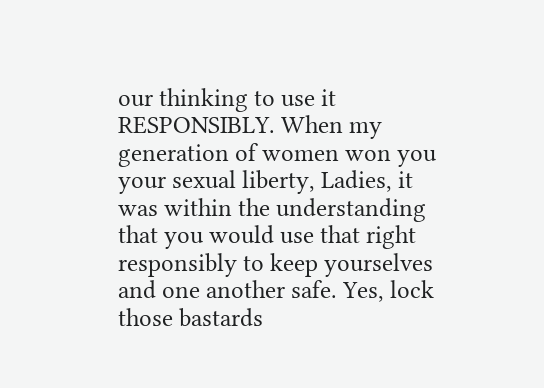our thinking to use it RESPONSIBLY. When my generation of women won you your sexual liberty, Ladies, it was within the understanding that you would use that right responsibly to keep yourselves and one another safe. Yes, lock those bastards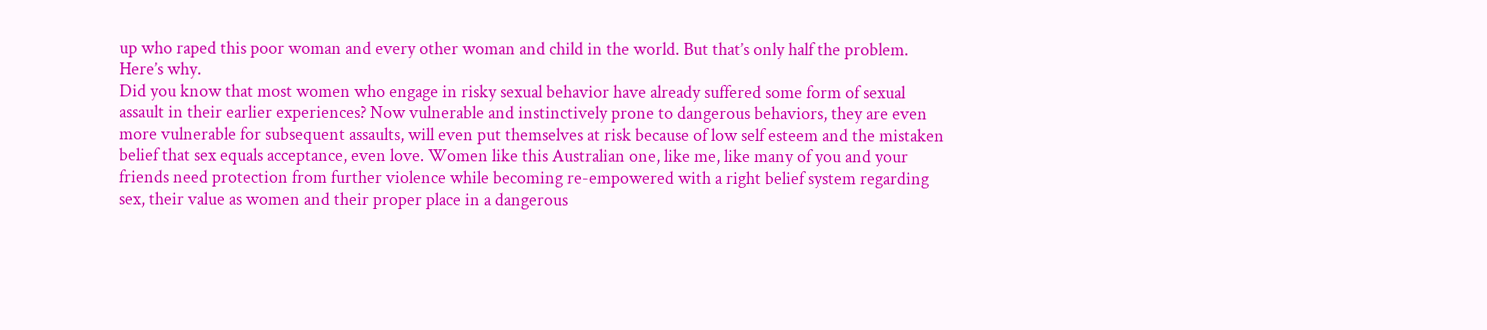up who raped this poor woman and every other woman and child in the world. But that’s only half the problem. Here’s why.
Did you know that most women who engage in risky sexual behavior have already suffered some form of sexual assault in their earlier experiences? Now vulnerable and instinctively prone to dangerous behaviors, they are even more vulnerable for subsequent assaults, will even put themselves at risk because of low self esteem and the mistaken belief that sex equals acceptance, even love. Women like this Australian one, like me, like many of you and your friends need protection from further violence while becoming re-empowered with a right belief system regarding sex, their value as women and their proper place in a dangerous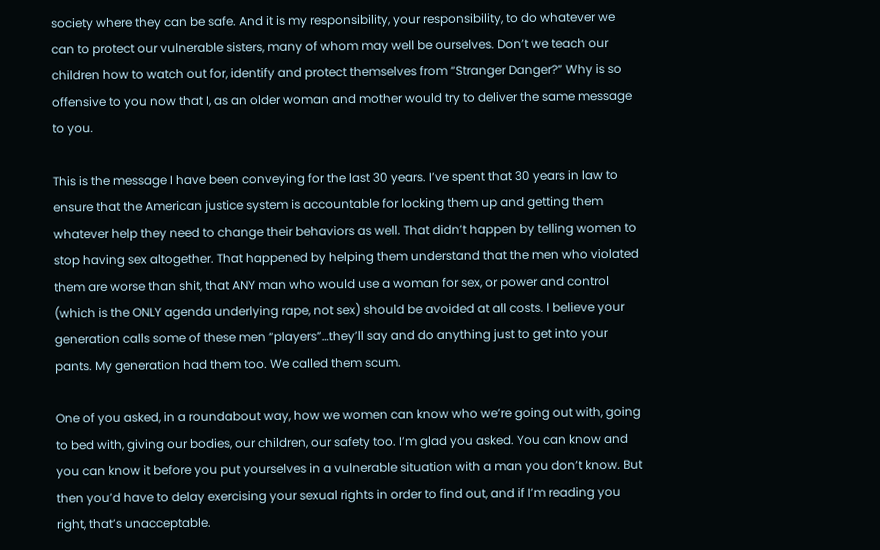society where they can be safe. And it is my responsibility, your responsibility, to do whatever we can to protect our vulnerable sisters, many of whom may well be ourselves. Don’t we teach our children how to watch out for, identify and protect themselves from “Stranger Danger?” Why is so offensive to you now that I, as an older woman and mother would try to deliver the same message to you.

This is the message I have been conveying for the last 30 years. I’ve spent that 30 years in law to ensure that the American justice system is accountable for locking them up and getting them whatever help they need to change their behaviors as well. That didn’t happen by telling women to stop having sex altogether. That happened by helping them understand that the men who violated them are worse than shit, that ANY man who would use a woman for sex, or power and control (which is the ONLY agenda underlying rape, not sex) should be avoided at all costs. I believe your generation calls some of these men “players”…they’ll say and do anything just to get into your pants. My generation had them too. We called them scum.

One of you asked, in a roundabout way, how we women can know who we’re going out with, going to bed with, giving our bodies, our children, our safety too. I’m glad you asked. You can know and you can know it before you put yourselves in a vulnerable situation with a man you don’t know. But then you’d have to delay exercising your sexual rights in order to find out, and if I’m reading you right, that’s unacceptable.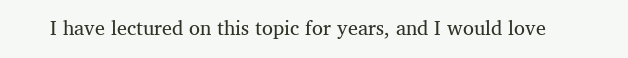I have lectured on this topic for years, and I would love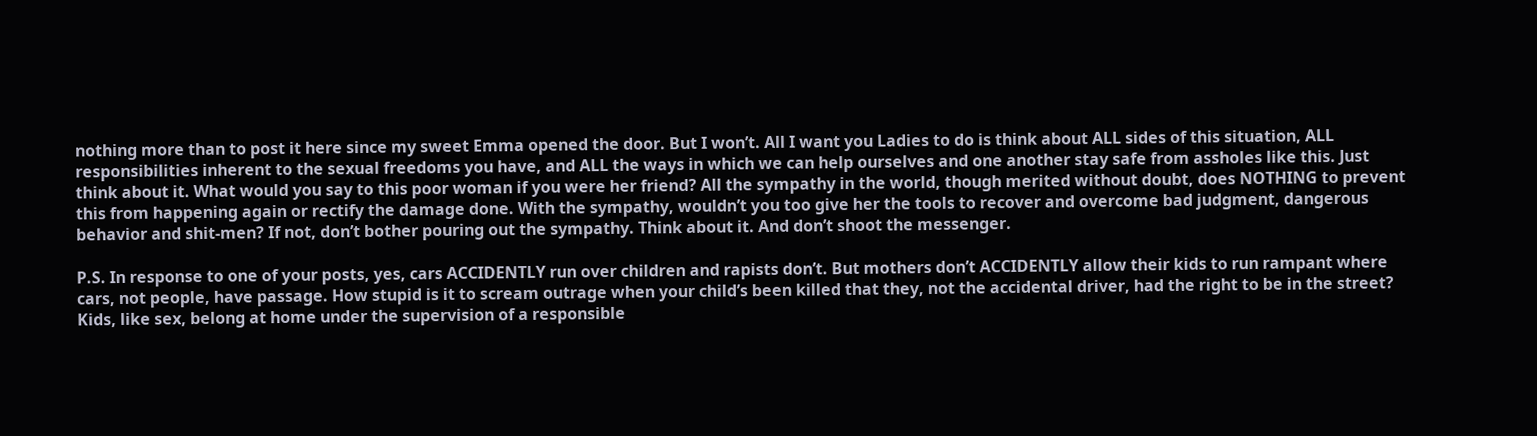nothing more than to post it here since my sweet Emma opened the door. But I won’t. All I want you Ladies to do is think about ALL sides of this situation, ALL responsibilities inherent to the sexual freedoms you have, and ALL the ways in which we can help ourselves and one another stay safe from assholes like this. Just think about it. What would you say to this poor woman if you were her friend? All the sympathy in the world, though merited without doubt, does NOTHING to prevent this from happening again or rectify the damage done. With the sympathy, wouldn’t you too give her the tools to recover and overcome bad judgment, dangerous behavior and shit-men? If not, don’t bother pouring out the sympathy. Think about it. And don’t shoot the messenger.

P.S. In response to one of your posts, yes, cars ACCIDENTLY run over children and rapists don’t. But mothers don’t ACCIDENTLY allow their kids to run rampant where cars, not people, have passage. How stupid is it to scream outrage when your child’s been killed that they, not the accidental driver, had the right to be in the street? Kids, like sex, belong at home under the supervision of a responsible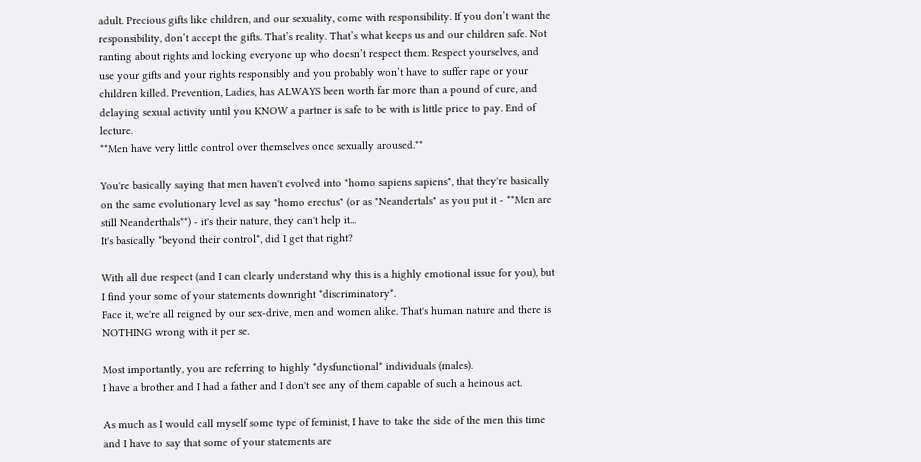adult. Precious gifts like children, and our sexuality, come with responsibility. If you don’t want the responsibility, don’t accept the gifts. That’s reality. That’s what keeps us and our children safe. Not ranting about rights and locking everyone up who doesn’t respect them. Respect yourselves, and use your gifts and your rights responsibly and you probably won’t have to suffer rape or your children killed. Prevention, Ladies, has ALWAYS been worth far more than a pound of cure, and delaying sexual activity until you KNOW a partner is safe to be with is little price to pay. End of lecture.
**Men have very little control over themselves once sexually aroused.**

You're basically saying that men haven't evolved into "homo sapiens sapiens", that they're basically on the same evolutionary level as say "homo erectus" (or as "Neandertals" as you put it - **Men are still Neanderthals**) - it's their nature, they can't help it...
It's basically *beyond their control*, did I get that right?

With all due respect (and I can clearly understand why this is a highly emotional issue for you), but I find your some of your statements downright *discriminatory*.
Face it, we're all reigned by our sex-drive, men and women alike. That's human nature and there is NOTHING wrong with it per se.

Most importantly, you are referring to highly *dysfunctional* individuals (males).
I have a brother and I had a father and I don't see any of them capable of such a heinous act.

As much as I would call myself some type of feminist, I have to take the side of the men this time and I have to say that some of your statements are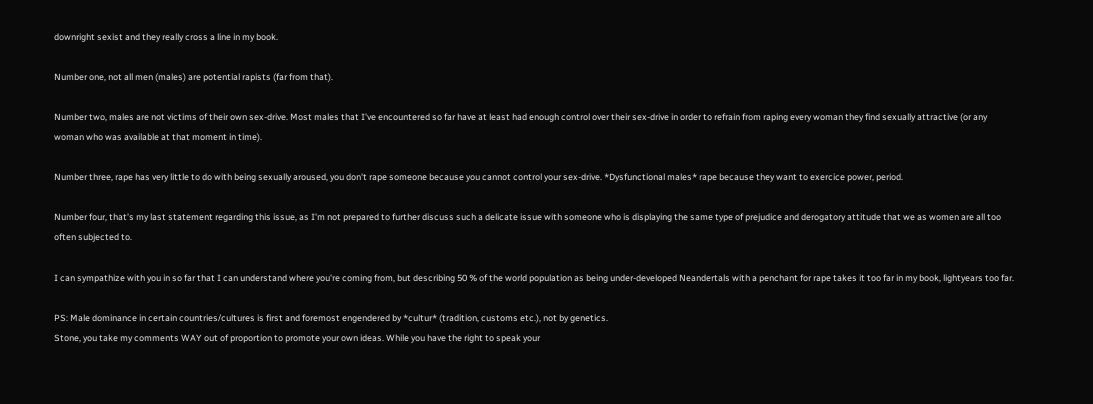downright sexist and they really cross a line in my book.

Number one, not all men (males) are potential rapists (far from that).

Number two, males are not victims of their own sex-drive. Most males that I've encountered so far have at least had enough control over their sex-drive in order to refrain from raping every woman they find sexually attractive (or any woman who was available at that moment in time).

Number three, rape has very little to do with being sexually aroused, you don't rape someone because you cannot control your sex-drive. *Dysfunctional males* rape because they want to exercice power, period.

Number four, that's my last statement regarding this issue, as I'm not prepared to further discuss such a delicate issue with someone who is displaying the same type of prejudice and derogatory attitude that we as women are all too often subjected to.

I can sympathize with you in so far that I can understand where you're coming from, but describing 50 % of the world population as being under-developed Neandertals with a penchant for rape takes it too far in my book, lightyears too far.

PS: Male dominance in certain countries/cultures is first and foremost engendered by *cultur* (tradition, customs etc.), not by genetics.
Stone, you take my comments WAY out of proportion to promote your own ideas. While you have the right to speak your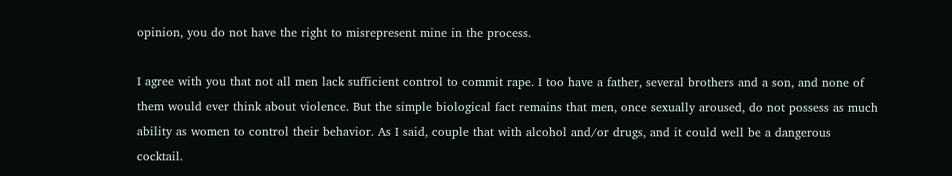opinion, you do not have the right to misrepresent mine in the process.

I agree with you that not all men lack sufficient control to commit rape. I too have a father, several brothers and a son, and none of them would ever think about violence. But the simple biological fact remains that men, once sexually aroused, do not possess as much ability as women to control their behavior. As I said, couple that with alcohol and/or drugs, and it could well be a dangerous cocktail.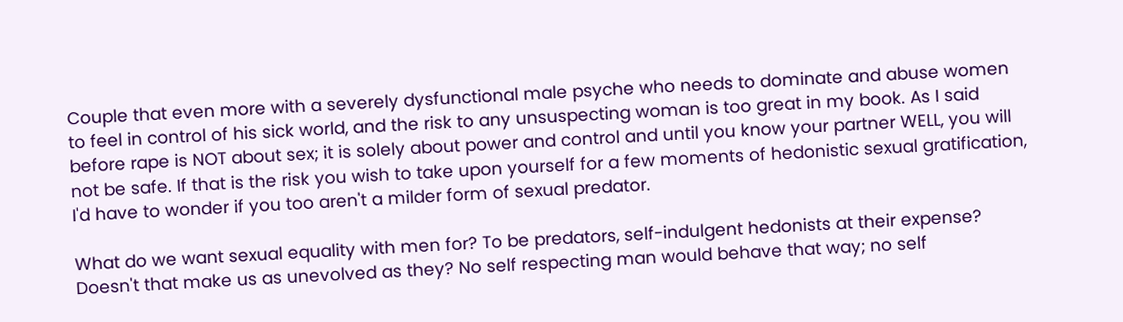Couple that even more with a severely dysfunctional male psyche who needs to dominate and abuse women to feel in control of his sick world, and the risk to any unsuspecting woman is too great in my book. As I said before rape is NOT about sex; it is solely about power and control and until you know your partner WELL, you will not be safe. If that is the risk you wish to take upon yourself for a few moments of hedonistic sexual gratification, I'd have to wonder if you too aren't a milder form of sexual predator.

What do we want sexual equality with men for? To be predators, self-indulgent hedonists at their expense? Doesn't that make us as unevolved as they? No self respecting man would behave that way; no self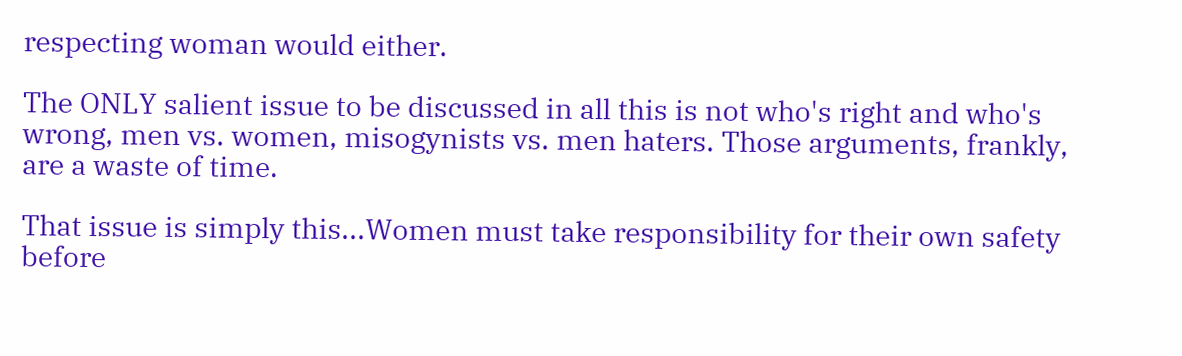respecting woman would either.

The ONLY salient issue to be discussed in all this is not who's right and who's wrong, men vs. women, misogynists vs. men haters. Those arguments, frankly, are a waste of time.

That issue is simply this...Women must take responsibility for their own safety before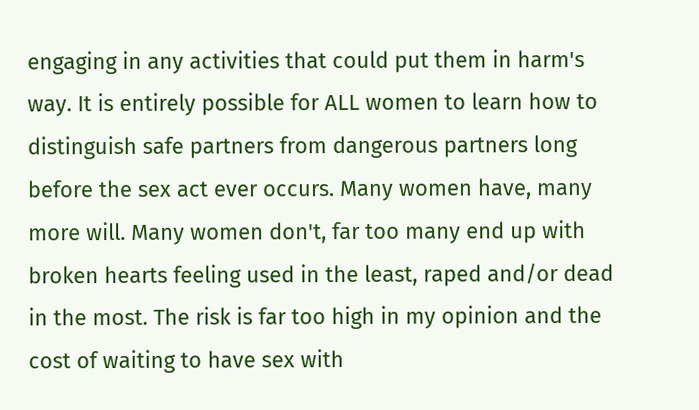engaging in any activities that could put them in harm's way. It is entirely possible for ALL women to learn how to distinguish safe partners from dangerous partners long before the sex act ever occurs. Many women have, many more will. Many women don't, far too many end up with broken hearts feeling used in the least, raped and/or dead in the most. The risk is far too high in my opinion and the cost of waiting to have sex with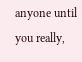anyone until you really,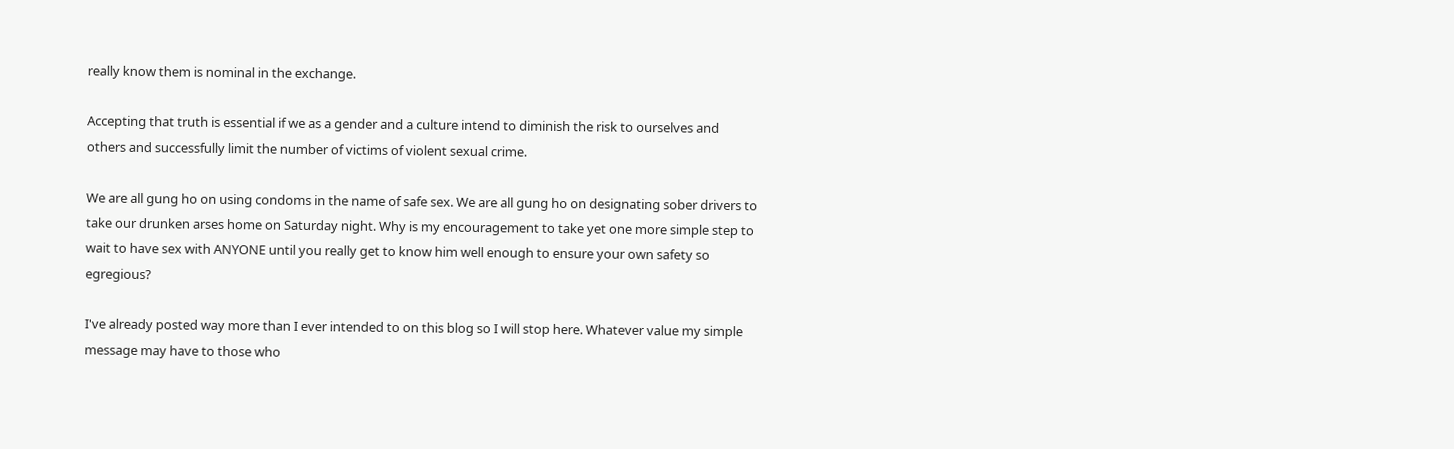really know them is nominal in the exchange.

Accepting that truth is essential if we as a gender and a culture intend to diminish the risk to ourselves and others and successfully limit the number of victims of violent sexual crime.

We are all gung ho on using condoms in the name of safe sex. We are all gung ho on designating sober drivers to take our drunken arses home on Saturday night. Why is my encouragement to take yet one more simple step to wait to have sex with ANYONE until you really get to know him well enough to ensure your own safety so egregious?

I've already posted way more than I ever intended to on this blog so I will stop here. Whatever value my simple message may have to those who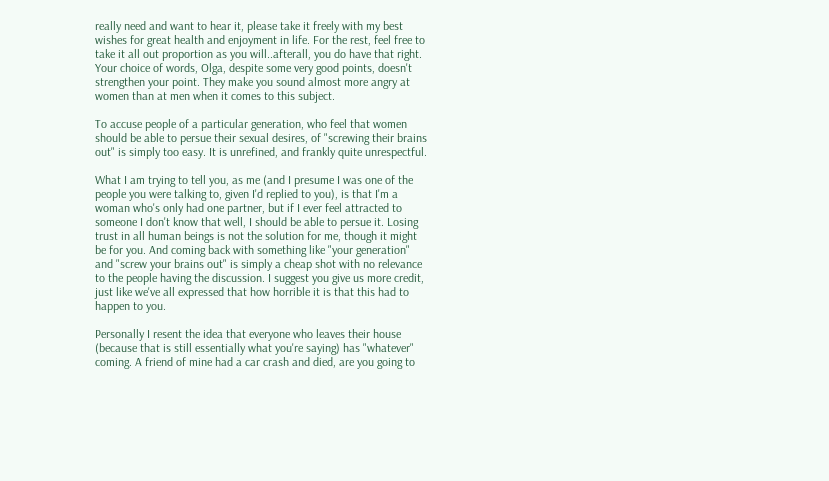really need and want to hear it, please take it freely with my best wishes for great health and enjoyment in life. For the rest, feel free to take it all out proportion as you will..afterall, you do have that right.
Your choice of words, Olga, despite some very good points, doesn't strengthen your point. They make you sound almost more angry at women than at men when it comes to this subject.

To accuse people of a particular generation, who feel that women should be able to persue their sexual desires, of "screwing their brains out" is simply too easy. It is unrefined, and frankly quite unrespectful.

What I am trying to tell you, as me (and I presume I was one of the people you were talking to, given I'd replied to you), is that I'm a woman who's only had one partner, but if I ever feel attracted to someone I don't know that well, I should be able to persue it. Losing trust in all human beings is not the solution for me, though it might be for you. And coming back with something like "your generation" and "screw your brains out" is simply a cheap shot with no relevance to the people having the discussion. I suggest you give us more credit, just like we've all expressed that how horrible it is that this had to happen to you.

Personally I resent the idea that everyone who leaves their house (because that is still essentially what you're saying) has "whatever" coming. A friend of mine had a car crash and died, are you going to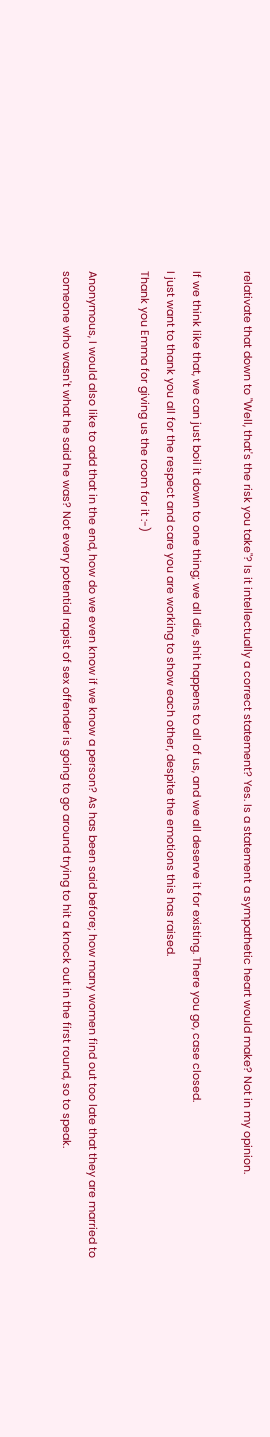relativate that down to "Well, that's the risk you take"? Is it intellectually a correct statement? Yes. Is a statement a sympathetic heart would make? Not in my opinion.

If we think like that, we can just boil it down to one thing; we all die, shit happens to all of us, and we all deserve it for existing. There you go, case closed.
I just want to thank you all for the respect and care you are working to show each other, despite the emotions this has raised.
Thank you Emma for giving us the room for it :-)

Anonymous, I would also like to add that in the end, how do we even know if we know a person? As has been said before; how many women find out too late that they are married to someone who wasn't what he said he was? Not every potential rapist of sex offender is going to go around trying to hit a knock out in the first round, so to speak.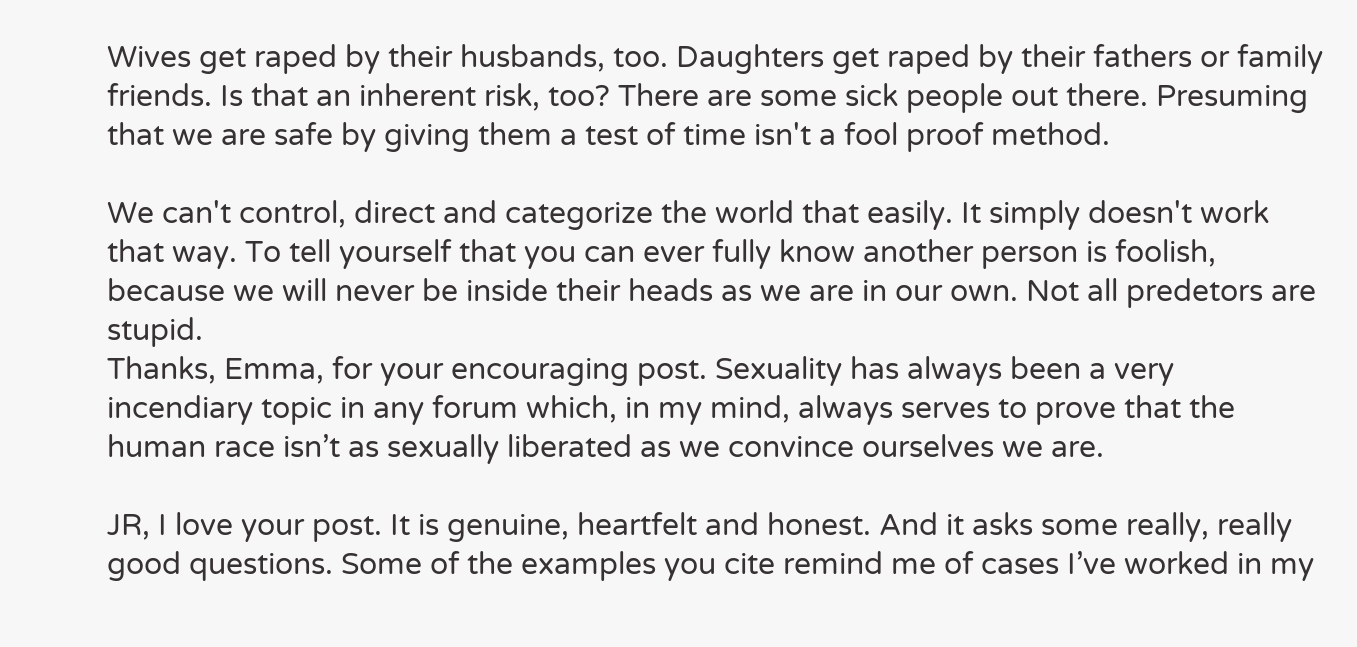Wives get raped by their husbands, too. Daughters get raped by their fathers or family friends. Is that an inherent risk, too? There are some sick people out there. Presuming that we are safe by giving them a test of time isn't a fool proof method.

We can't control, direct and categorize the world that easily. It simply doesn't work that way. To tell yourself that you can ever fully know another person is foolish, because we will never be inside their heads as we are in our own. Not all predetors are stupid.
Thanks, Emma, for your encouraging post. Sexuality has always been a very incendiary topic in any forum which, in my mind, always serves to prove that the human race isn’t as sexually liberated as we convince ourselves we are.

JR, I love your post. It is genuine, heartfelt and honest. And it asks some really, really good questions. Some of the examples you cite remind me of cases I’ve worked in my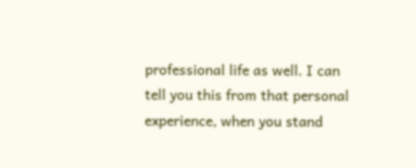professional life as well. I can tell you this from that personal experience, when you stand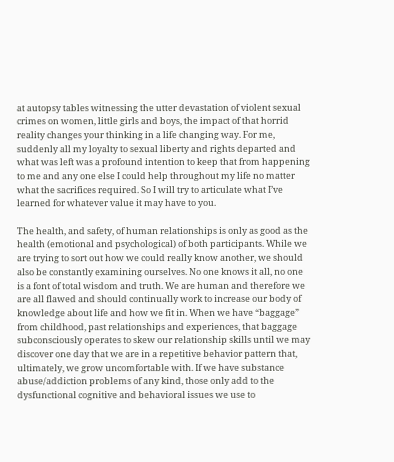at autopsy tables witnessing the utter devastation of violent sexual crimes on women, little girls and boys, the impact of that horrid reality changes your thinking in a life changing way. For me, suddenly all my loyalty to sexual liberty and rights departed and what was left was a profound intention to keep that from happening to me and any one else I could help throughout my life no matter what the sacrifices required. So I will try to articulate what I’ve learned for whatever value it may have to you.

The health, and safety, of human relationships is only as good as the health (emotional and psychological) of both participants. While we are trying to sort out how we could really know another, we should also be constantly examining ourselves. No one knows it all, no one is a font of total wisdom and truth. We are human and therefore we are all flawed and should continually work to increase our body of knowledge about life and how we fit in. When we have “baggage” from childhood, past relationships and experiences, that baggage subconsciously operates to skew our relationship skills until we may discover one day that we are in a repetitive behavior pattern that, ultimately, we grow uncomfortable with. If we have substance abuse/addiction problems of any kind, those only add to the dysfunctional cognitive and behavioral issues we use to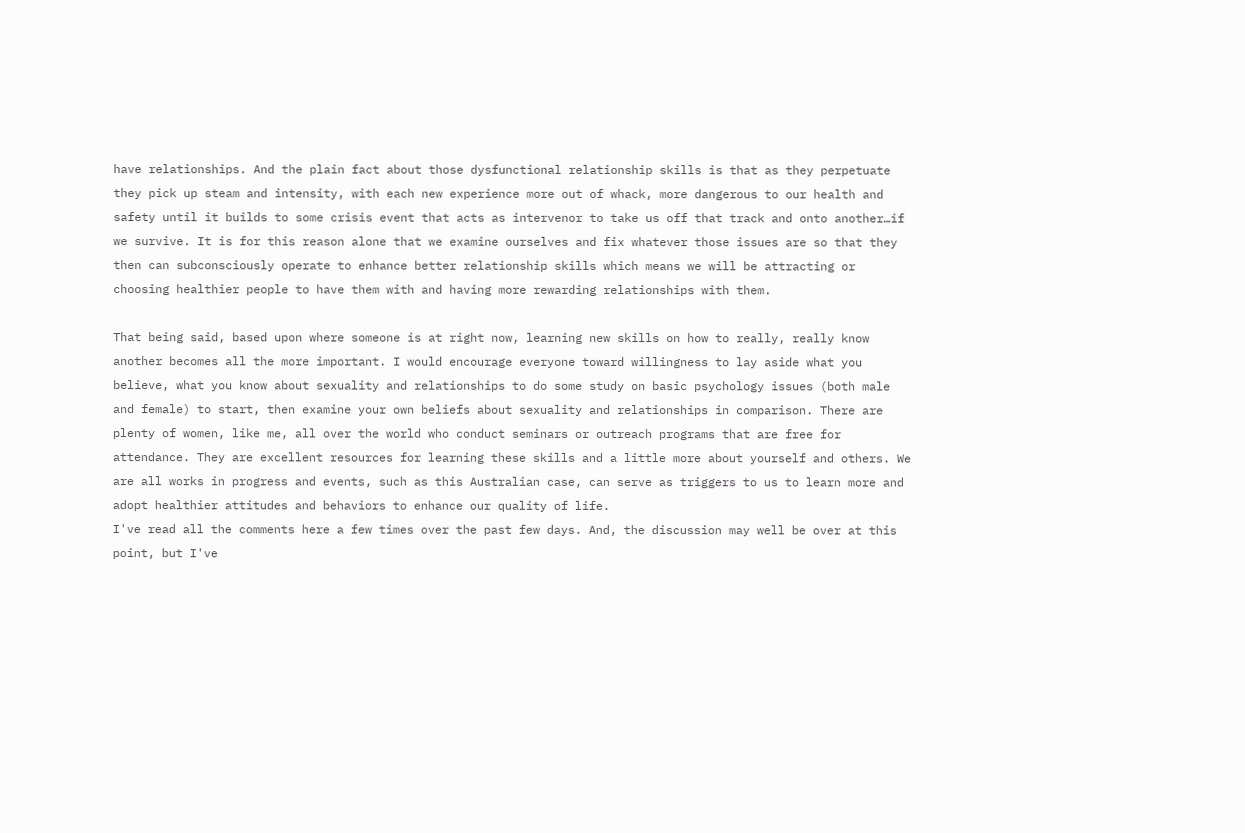have relationships. And the plain fact about those dysfunctional relationship skills is that as they perpetuate they pick up steam and intensity, with each new experience more out of whack, more dangerous to our health and safety until it builds to some crisis event that acts as intervenor to take us off that track and onto another…if we survive. It is for this reason alone that we examine ourselves and fix whatever those issues are so that they then can subconsciously operate to enhance better relationship skills which means we will be attracting or choosing healthier people to have them with and having more rewarding relationships with them.

That being said, based upon where someone is at right now, learning new skills on how to really, really know another becomes all the more important. I would encourage everyone toward willingness to lay aside what you believe, what you know about sexuality and relationships to do some study on basic psychology issues (both male and female) to start, then examine your own beliefs about sexuality and relationships in comparison. There are plenty of women, like me, all over the world who conduct seminars or outreach programs that are free for attendance. They are excellent resources for learning these skills and a little more about yourself and others. We are all works in progress and events, such as this Australian case, can serve as triggers to us to learn more and adopt healthier attitudes and behaviors to enhance our quality of life.
I've read all the comments here a few times over the past few days. And, the discussion may well be over at this point, but I've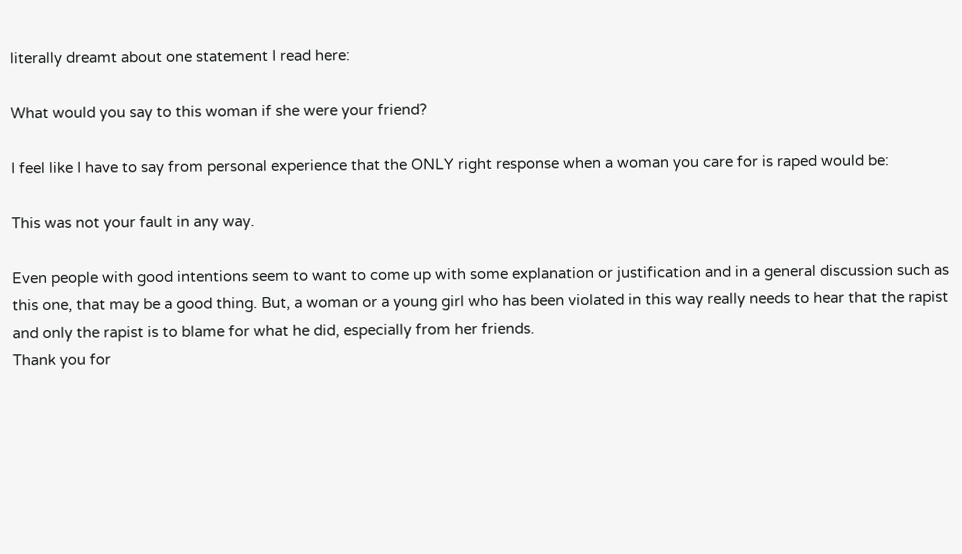literally dreamt about one statement I read here:

What would you say to this woman if she were your friend?

I feel like I have to say from personal experience that the ONLY right response when a woman you care for is raped would be:

This was not your fault in any way.

Even people with good intentions seem to want to come up with some explanation or justification and in a general discussion such as this one, that may be a good thing. But, a woman or a young girl who has been violated in this way really needs to hear that the rapist and only the rapist is to blame for what he did, especially from her friends.
Thank you for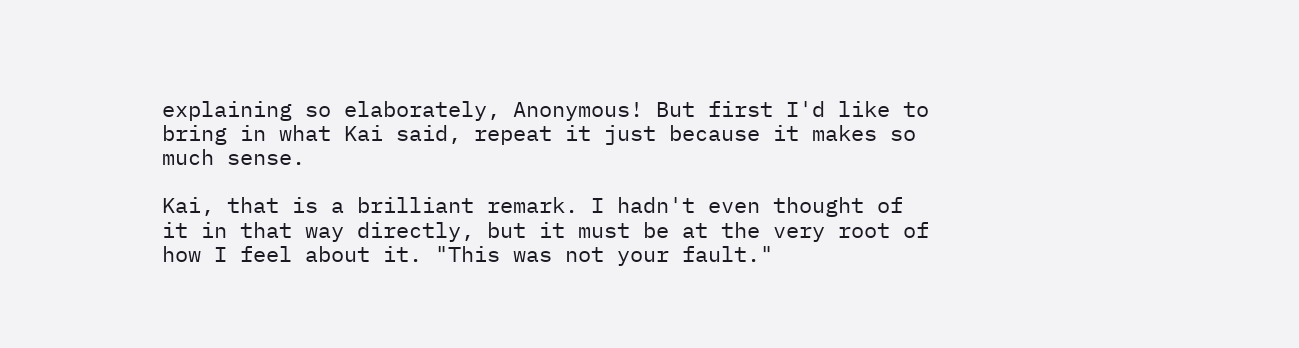explaining so elaborately, Anonymous! But first I'd like to bring in what Kai said, repeat it just because it makes so much sense.

Kai, that is a brilliant remark. I hadn't even thought of it in that way directly, but it must be at the very root of how I feel about it. "This was not your fault."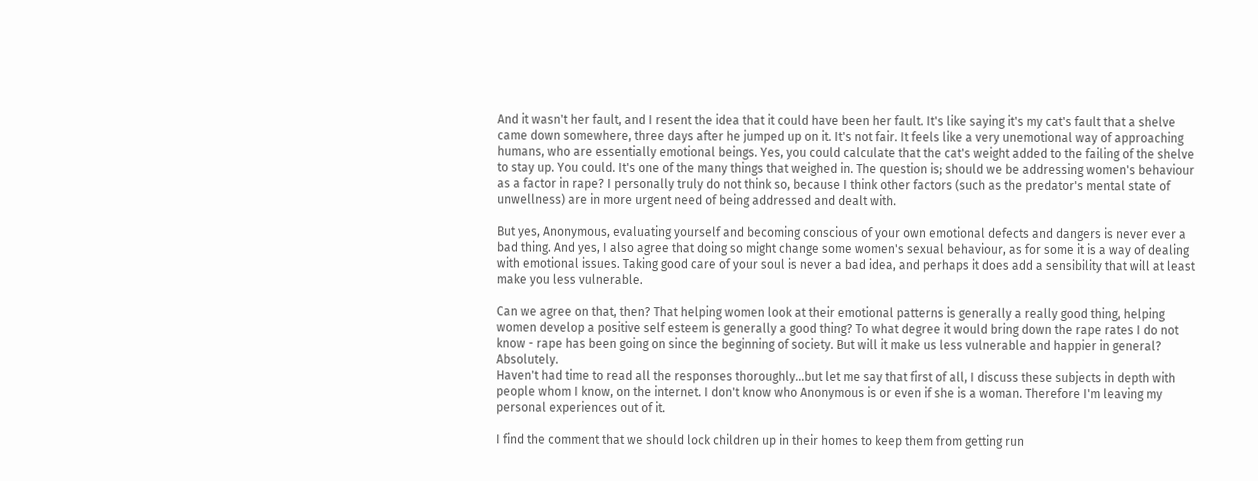And it wasn't her fault, and I resent the idea that it could have been her fault. It's like saying it's my cat's fault that a shelve came down somewhere, three days after he jumped up on it. It's not fair. It feels like a very unemotional way of approaching humans, who are essentially emotional beings. Yes, you could calculate that the cat's weight added to the failing of the shelve to stay up. You could. It's one of the many things that weighed in. The question is; should we be addressing women's behaviour as a factor in rape? I personally truly do not think so, because I think other factors (such as the predator's mental state of unwellness) are in more urgent need of being addressed and dealt with.

But yes, Anonymous, evaluating yourself and becoming conscious of your own emotional defects and dangers is never ever a bad thing. And yes, I also agree that doing so might change some women's sexual behaviour, as for some it is a way of dealing with emotional issues. Taking good care of your soul is never a bad idea, and perhaps it does add a sensibility that will at least make you less vulnerable.

Can we agree on that, then? That helping women look at their emotional patterns is generally a really good thing, helping women develop a positive self esteem is generally a good thing? To what degree it would bring down the rape rates I do not know - rape has been going on since the beginning of society. But will it make us less vulnerable and happier in general? Absolutely.
Haven't had time to read all the responses thoroughly...but let me say that first of all, I discuss these subjects in depth with people whom I know, on the internet. I don't know who Anonymous is or even if she is a woman. Therefore I'm leaving my personal experiences out of it.

I find the comment that we should lock children up in their homes to keep them from getting run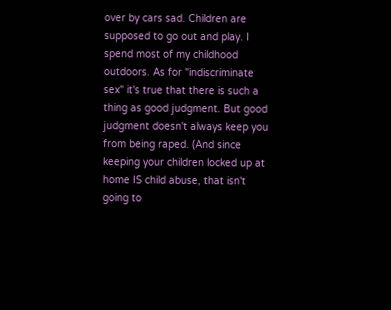over by cars sad. Children are supposed to go out and play. I spend most of my childhood outdoors. As for "indiscriminate sex" it's true that there is such a thing as good judgment. But good judgment doesn't always keep you from being raped. (And since keeping your children locked up at home IS child abuse, that isn't going to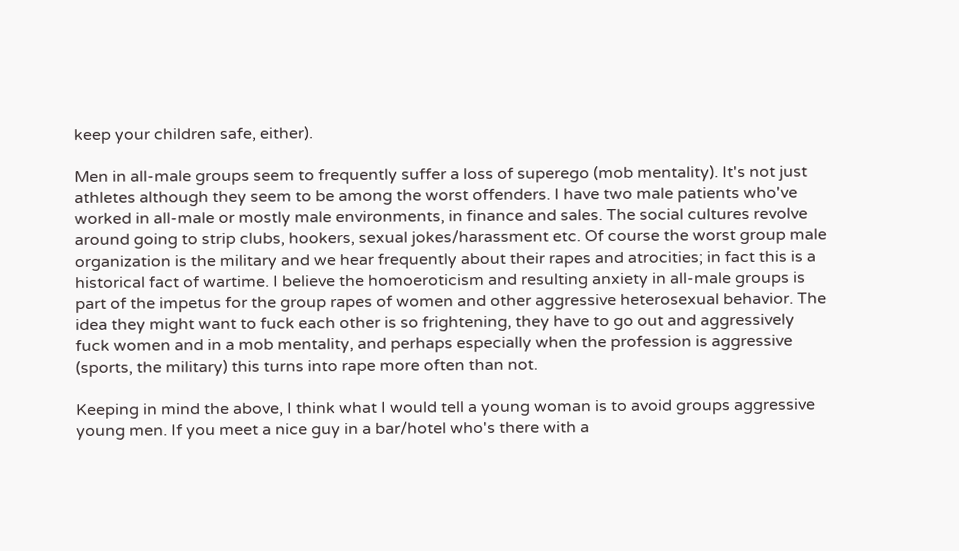keep your children safe, either).

Men in all-male groups seem to frequently suffer a loss of superego (mob mentality). It's not just athletes although they seem to be among the worst offenders. I have two male patients who've worked in all-male or mostly male environments, in finance and sales. The social cultures revolve around going to strip clubs, hookers, sexual jokes/harassment etc. Of course the worst group male organization is the military and we hear frequently about their rapes and atrocities; in fact this is a historical fact of wartime. I believe the homoeroticism and resulting anxiety in all-male groups is part of the impetus for the group rapes of women and other aggressive heterosexual behavior. The idea they might want to fuck each other is so frightening, they have to go out and aggressively fuck women and in a mob mentality, and perhaps especially when the profession is aggressive (sports, the military) this turns into rape more often than not.

Keeping in mind the above, I think what I would tell a young woman is to avoid groups aggressive young men. If you meet a nice guy in a bar/hotel who's there with a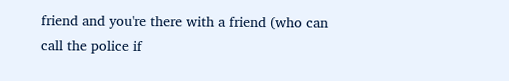friend and you're there with a friend (who can call the police if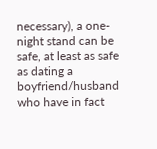necessary), a one-night stand can be safe, at least as safe as dating a boyfriend/husband who have in fact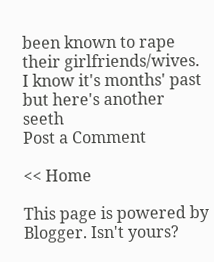been known to rape their girlfriends/wives.
I know it's months' past but here's another seeth
Post a Comment

<< Home

This page is powered by Blogger. Isn't yours?